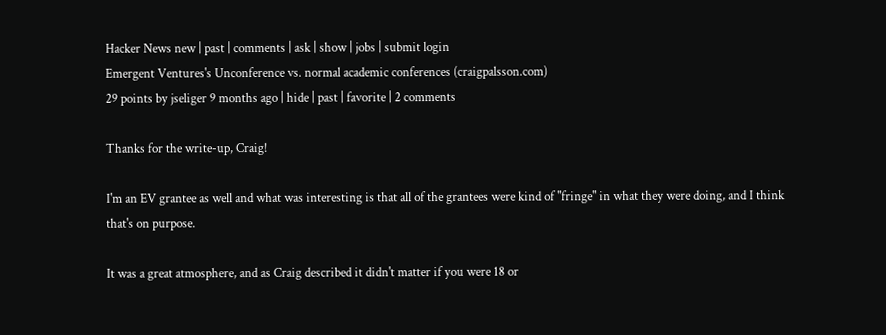Hacker News new | past | comments | ask | show | jobs | submit login
Emergent Ventures's Unconference vs. normal academic conferences (craigpalsson.com)
29 points by jseliger 9 months ago | hide | past | favorite | 2 comments

Thanks for the write-up, Craig!

I'm an EV grantee as well and what was interesting is that all of the grantees were kind of "fringe" in what they were doing, and I think that's on purpose.

It was a great atmosphere, and as Craig described it didn't matter if you were 18 or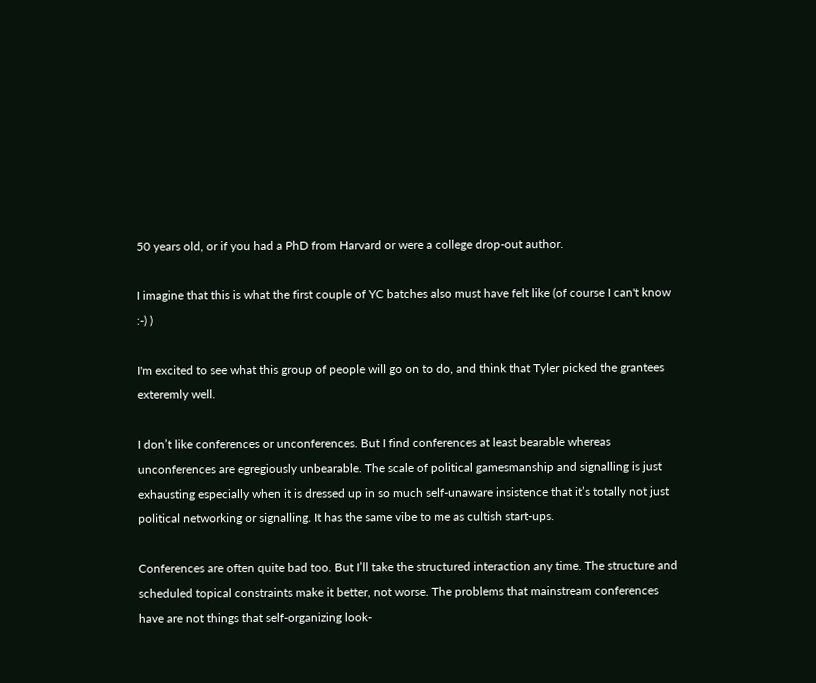50 years old, or if you had a PhD from Harvard or were a college drop-out author.

I imagine that this is what the first couple of YC batches also must have felt like (of course I can't know :-) )

I'm excited to see what this group of people will go on to do, and think that Tyler picked the grantees exteremly well.

I don’t like conferences or unconferences. But I find conferences at least bearable whereas unconferences are egregiously unbearable. The scale of political gamesmanship and signalling is just exhausting especially when it is dressed up in so much self-unaware insistence that it’s totally not just political networking or signalling. It has the same vibe to me as cultish start-ups.

Conferences are often quite bad too. But I’ll take the structured interaction any time. The structure and scheduled topical constraints make it better, not worse. The problems that mainstream conferences have are not things that self-organizing look-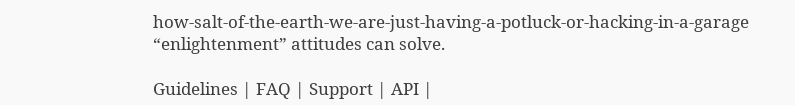how-salt-of-the-earth-we-are-just-having-a-potluck-or-hacking-in-a-garage “enlightenment” attitudes can solve.

Guidelines | FAQ | Support | API |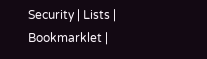Security | Lists | Bookmarklet |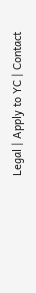Legal | Apply to YC | Contact